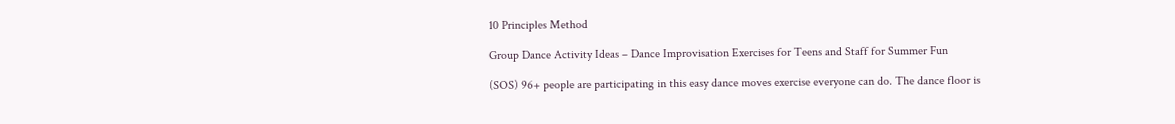10 Principles Method

Group Dance Activity Ideas – Dance Improvisation Exercises for Teens and Staff for Summer Fun

(SOS) 96+ people are participating in this easy dance moves exercise everyone can do. The dance floor is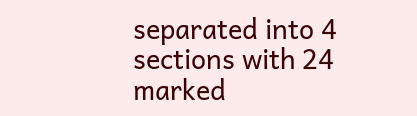separated into 4 sections with 24 marked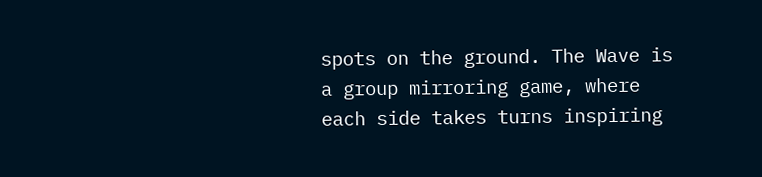spots on the ground. The Wave is a group mirroring game, where each side takes turns inspiring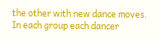the other with new dance moves. In each group each dancer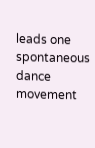leads one spontaneous dance movement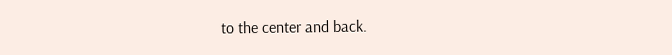to the center and back.